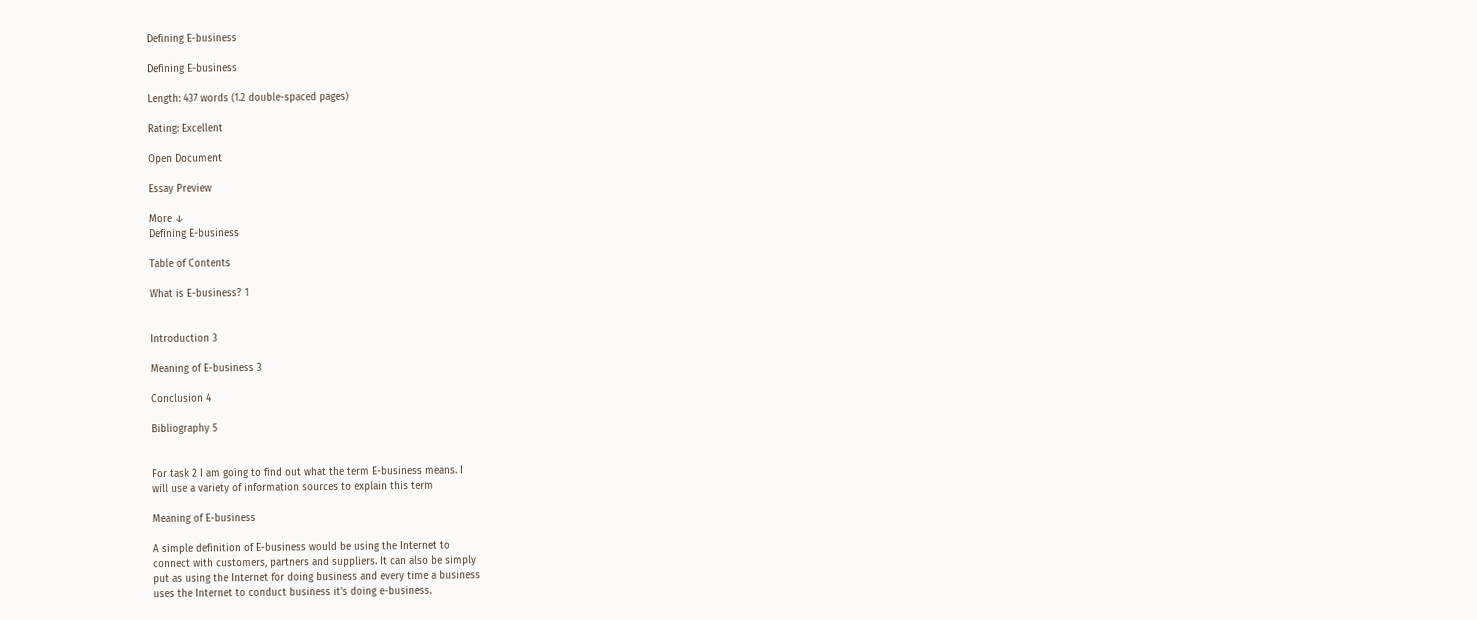Defining E-business

Defining E-business

Length: 437 words (1.2 double-spaced pages)

Rating: Excellent

Open Document

Essay Preview

More ↓
Defining E-business

Table of Contents

What is E-business? 1


Introduction 3

Meaning of E-business 3

Conclusion 4

Bibliography 5


For task 2 I am going to find out what the term E-business means. I
will use a variety of information sources to explain this term

Meaning of E-business

A simple definition of E-business would be using the Internet to
connect with customers, partners and suppliers. It can also be simply
put as using the Internet for doing business and every time a business
uses the Internet to conduct business it’s doing e-business.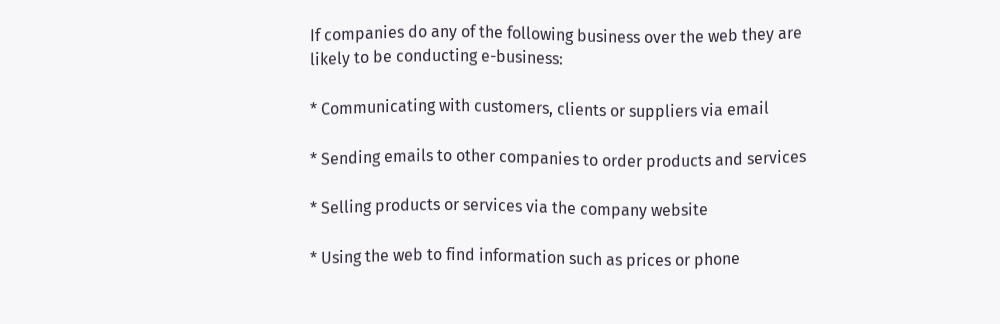If companies do any of the following business over the web they are
likely to be conducting e-business:

* Communicating with customers, clients or suppliers via email

* Sending emails to other companies to order products and services

* Selling products or services via the company website

* Using the web to find information such as prices or phone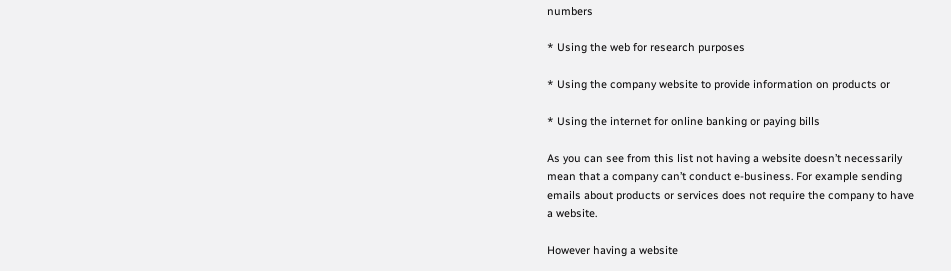numbers

* Using the web for research purposes

* Using the company website to provide information on products or

* Using the internet for online banking or paying bills

As you can see from this list not having a website doesn’t necessarily
mean that a company can’t conduct e-business. For example sending
emails about products or services does not require the company to have
a website.

However having a website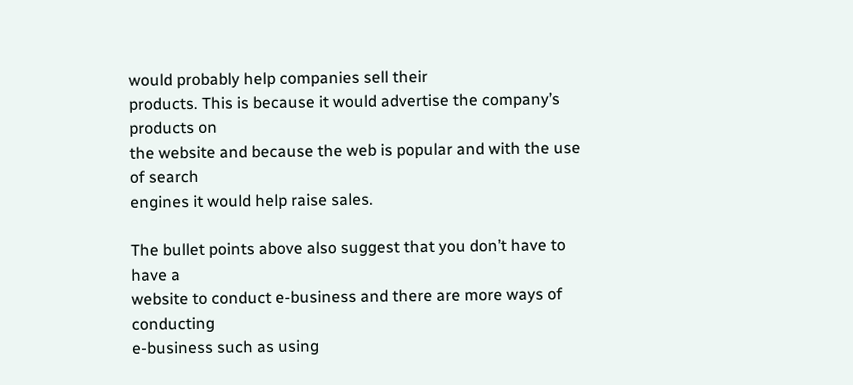would probably help companies sell their
products. This is because it would advertise the company’s products on
the website and because the web is popular and with the use of search
engines it would help raise sales.

The bullet points above also suggest that you don’t have to have a
website to conduct e-business and there are more ways of conducting
e-business such as using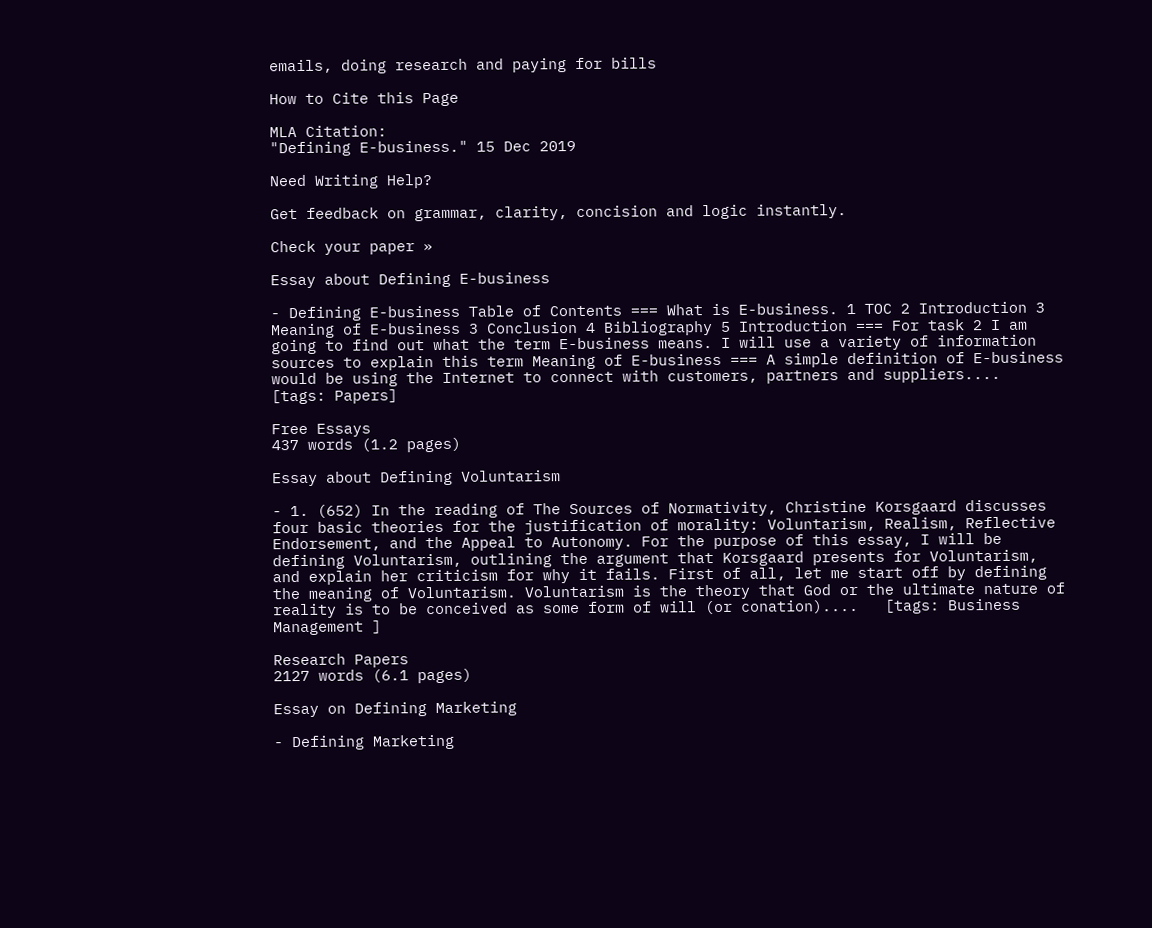emails, doing research and paying for bills

How to Cite this Page

MLA Citation:
"Defining E-business." 15 Dec 2019

Need Writing Help?

Get feedback on grammar, clarity, concision and logic instantly.

Check your paper »

Essay about Defining E-business

- Defining E-business Table of Contents === What is E-business. 1 TOC 2 Introduction 3 Meaning of E-business 3 Conclusion 4 Bibliography 5 Introduction === For task 2 I am going to find out what the term E-business means. I will use a variety of information sources to explain this term Meaning of E-business === A simple definition of E-business would be using the Internet to connect with customers, partners and suppliers....   [tags: Papers]

Free Essays
437 words (1.2 pages)

Essay about Defining Voluntarism

- 1. (652) In the reading of The Sources of Normativity, Christine Korsgaard discusses four basic theories for the justification of morality: Voluntarism, Realism, Reflective Endorsement, and the Appeal to Autonomy. For the purpose of this essay, I will be defining Voluntarism, outlining the argument that Korsgaard presents for Voluntarism, and explain her criticism for why it fails. First of all, let me start off by defining the meaning of Voluntarism. Voluntarism is the theory that God or the ultimate nature of reality is to be conceived as some form of will (or conation)....   [tags: Business Management ]

Research Papers
2127 words (6.1 pages)

Essay on Defining Marketing

- Defining Marketing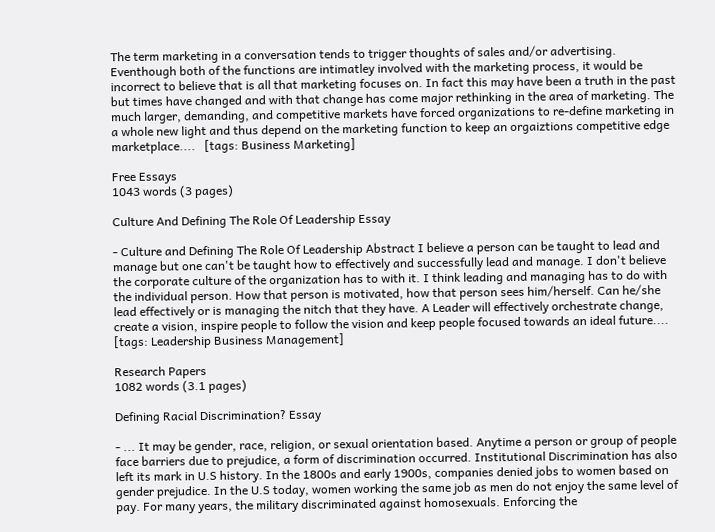The term marketing in a conversation tends to trigger thoughts of sales and/or advertising. Eventhough both of the functions are intimatley involved with the marketing process, it would be incorrect to believe that is all that marketing focuses on. In fact this may have been a truth in the past but times have changed and with that change has come major rethinking in the area of marketing. The much larger, demanding, and competitive markets have forced organizations to re-define marketing in a whole new light and thus depend on the marketing function to keep an orgaiztions competitive edge marketplace....   [tags: Business Marketing]

Free Essays
1043 words (3 pages)

Culture And Defining The Role Of Leadership Essay

- Culture and Defining The Role Of Leadership Abstract I believe a person can be taught to lead and manage but one can't be taught how to effectively and successfully lead and manage. I don't believe the corporate culture of the organization has to with it. I think leading and managing has to do with the individual person. How that person is motivated, how that person sees him/herself. Can he/she lead effectively or is managing the nitch that they have. A Leader will effectively orchestrate change, create a vision, inspire people to follow the vision and keep people focused towards an ideal future....   [tags: Leadership Business Management]

Research Papers
1082 words (3.1 pages)

Defining Racial Discrimination? Essay

- ... It may be gender, race, religion, or sexual orientation based. Anytime a person or group of people face barriers due to prejudice, a form of discrimination occurred. Institutional Discrimination has also left its mark in U.S history. In the 1800s and early 1900s, companies denied jobs to women based on gender prejudice. In the U.S today, women working the same job as men do not enjoy the same level of pay. For many years, the military discriminated against homosexuals. Enforcing the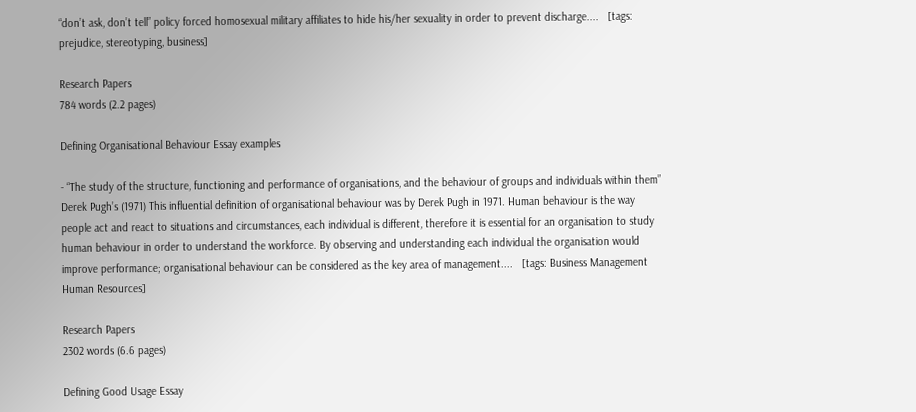“don’t ask, don’t tell” policy forced homosexual military affiliates to hide his/her sexuality in order to prevent discharge....   [tags: prejudice, stereotyping, business]

Research Papers
784 words (2.2 pages)

Defining Organisational Behaviour Essay examples

- “The study of the structure, functioning and performance of organisations, and the behaviour of groups and individuals within them” Derek Pugh’s (1971) This influential definition of organisational behaviour was by Derek Pugh in 1971. Human behaviour is the way people act and react to situations and circumstances, each individual is different, therefore it is essential for an organisation to study human behaviour in order to understand the workforce. By observing and understanding each individual the organisation would improve performance; organisational behaviour can be considered as the key area of management....   [tags: Business Management Human Resources]

Research Papers
2302 words (6.6 pages)

Defining Good Usage Essay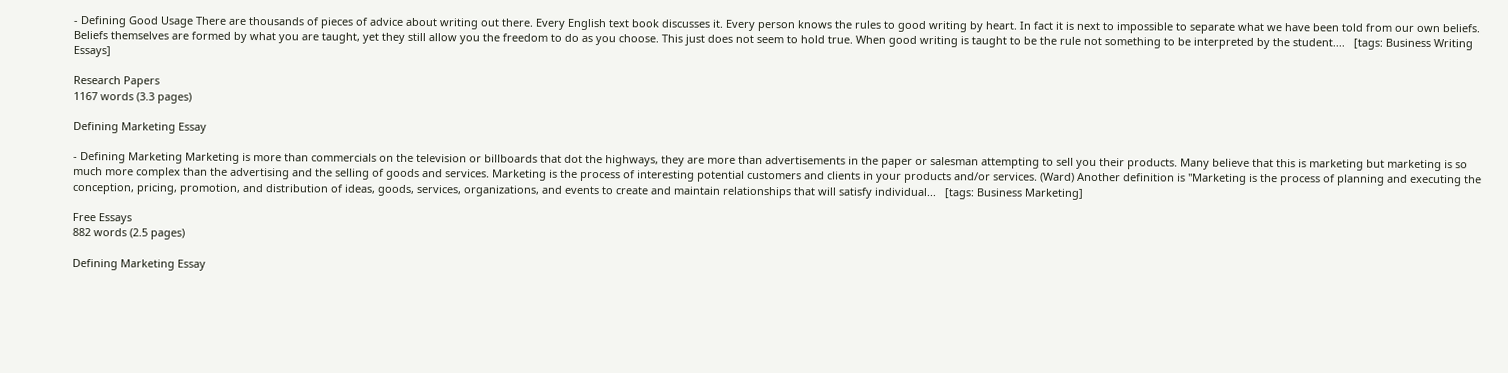- Defining Good Usage There are thousands of pieces of advice about writing out there. Every English text book discusses it. Every person knows the rules to good writing by heart. In fact it is next to impossible to separate what we have been told from our own beliefs. Beliefs themselves are formed by what you are taught, yet they still allow you the freedom to do as you choose. This just does not seem to hold true. When good writing is taught to be the rule not something to be interpreted by the student....   [tags: Business Writing Essays]

Research Papers
1167 words (3.3 pages)

Defining Marketing Essay

- Defining Marketing Marketing is more than commercials on the television or billboards that dot the highways, they are more than advertisements in the paper or salesman attempting to sell you their products. Many believe that this is marketing but marketing is so much more complex than the advertising and the selling of goods and services. Marketing is the process of interesting potential customers and clients in your products and/or services. (Ward) Another definition is "Marketing is the process of planning and executing the conception, pricing, promotion, and distribution of ideas, goods, services, organizations, and events to create and maintain relationships that will satisfy individual...   [tags: Business Marketing]

Free Essays
882 words (2.5 pages)

Defining Marketing Essay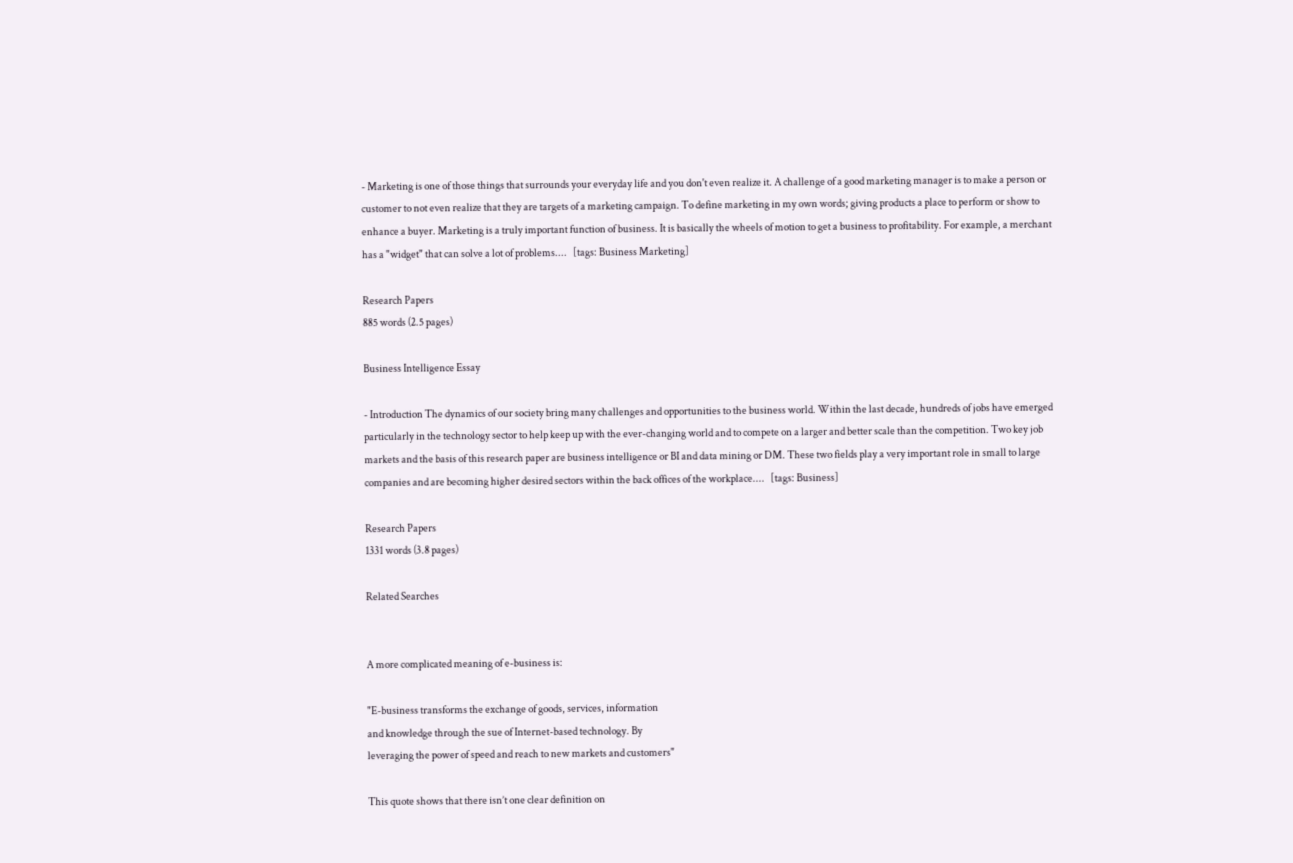- Marketing is one of those things that surrounds your everyday life and you don't even realize it. A challenge of a good marketing manager is to make a person or customer to not even realize that they are targets of a marketing campaign. To define marketing in my own words; giving products a place to perform or show to enhance a buyer. Marketing is a truly important function of business. It is basically the wheels of motion to get a business to profitability. For example, a merchant has a "widget" that can solve a lot of problems....   [tags: Business Marketing]

Research Papers
885 words (2.5 pages)

Business Intelligence Essay

- Introduction The dynamics of our society bring many challenges and opportunities to the business world. Within the last decade, hundreds of jobs have emerged particularly in the technology sector to help keep up with the ever-changing world and to compete on a larger and better scale than the competition. Two key job markets and the basis of this research paper are business intelligence or BI and data mining or DM. These two fields play a very important role in small to large companies and are becoming higher desired sectors within the back offices of the workplace....   [tags: Business]

Research Papers
1331 words (3.8 pages)

Related Searches


A more complicated meaning of e-business is:

"E-business transforms the exchange of goods, services, information
and knowledge through the sue of Internet-based technology. By
leveraging the power of speed and reach to new markets and customers"

This quote shows that there isn’t one clear definition on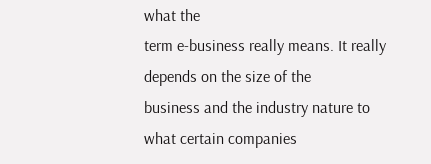what the
term e-business really means. It really depends on the size of the
business and the industry nature to what certain companies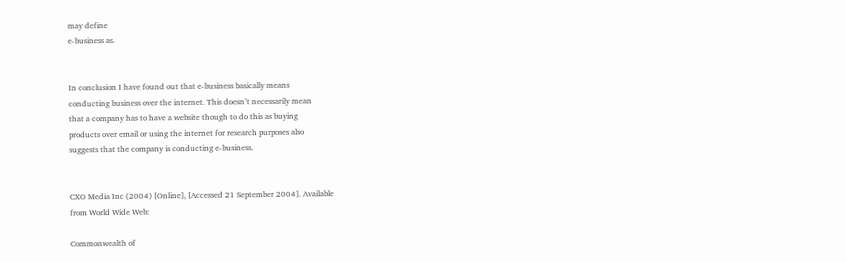may define
e-business as.


In conclusion I have found out that e-business basically means
conducting business over the internet. This doesn’t necessarily mean
that a company has to have a website though to do this as buying
products over email or using the internet for research purposes also
suggests that the company is conducting e-business.


CXO Media Inc (2004) [Online], [Accessed 21 September 2004]. Available
from World Wide Web:

Commonwealth of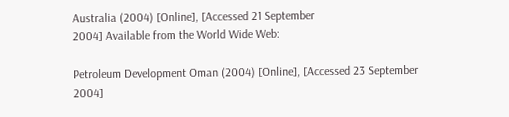Australia (2004) [Online], [Accessed 21 September
2004] Available from the World Wide Web:

Petroleum Development Oman (2004) [Online], [Accessed 23 September
2004]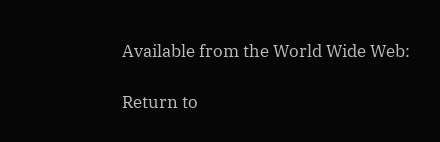Available from the World Wide Web:

Return to